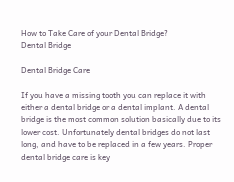How to Take Care of your Dental Bridge?
Dental Bridge

Dental Bridge Care

If you have a missing tooth you can replace it with either a dental bridge or a dental implant. A dental bridge is the most common solution basically due to its lower cost. Unfortunately dental bridges do not last long, and have to be replaced in a few years. Proper dental bridge care is key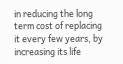in reducing the long term cost of replacing it every few years, by increasing its life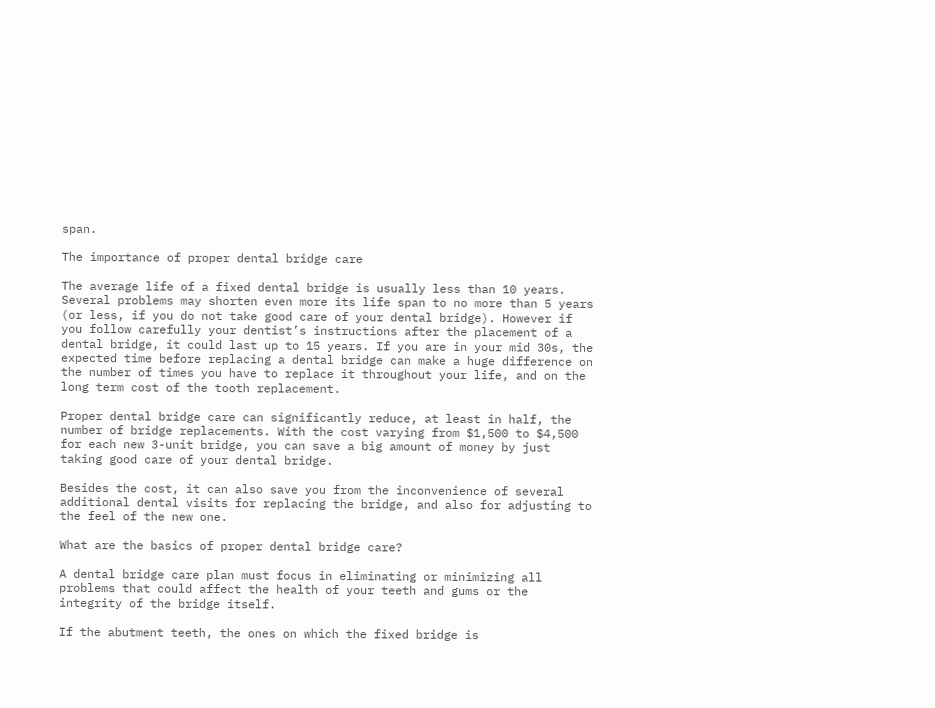span.

The importance of proper dental bridge care

The average life of a fixed dental bridge is usually less than 10 years. Several problems may shorten even more its life span to no more than 5 years (or less, if you do not take good care of your dental bridge). However if you follow carefully your dentist’s instructions after the placement of a dental bridge, it could last up to 15 years. If you are in your mid 30s, the expected time before replacing a dental bridge can make a huge difference on the number of times you have to replace it throughout your life, and on the long term cost of the tooth replacement.

Proper dental bridge care can significantly reduce, at least in half, the number of bridge replacements. With the cost varying from $1,500 to $4,500 for each new 3-unit bridge, you can save a big amount of money by just taking good care of your dental bridge.

Besides the cost, it can also save you from the inconvenience of several additional dental visits for replacing the bridge, and also for adjusting to the feel of the new one.

What are the basics of proper dental bridge care?

A dental bridge care plan must focus in eliminating or minimizing all problems that could affect the health of your teeth and gums or the integrity of the bridge itself.

If the abutment teeth, the ones on which the fixed bridge is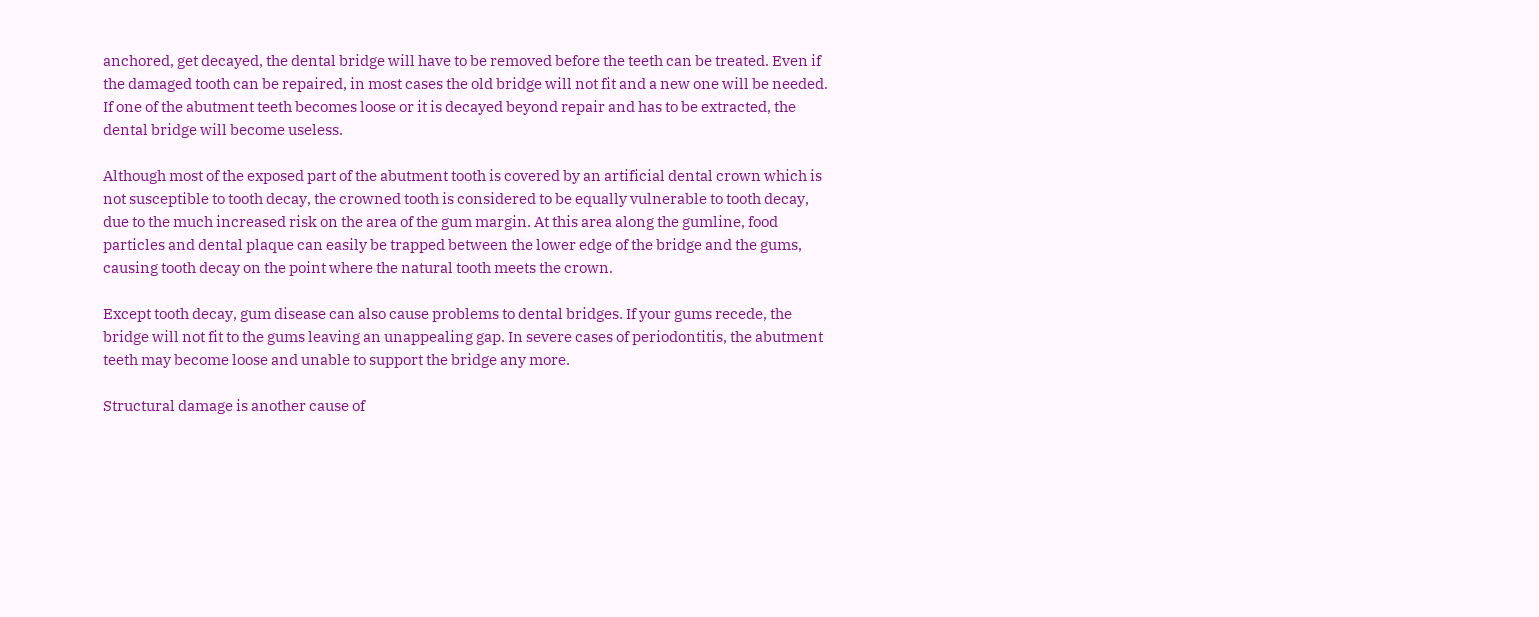anchored, get decayed, the dental bridge will have to be removed before the teeth can be treated. Even if the damaged tooth can be repaired, in most cases the old bridge will not fit and a new one will be needed. If one of the abutment teeth becomes loose or it is decayed beyond repair and has to be extracted, the dental bridge will become useless.

Although most of the exposed part of the abutment tooth is covered by an artificial dental crown which is not susceptible to tooth decay, the crowned tooth is considered to be equally vulnerable to tooth decay, due to the much increased risk on the area of the gum margin. At this area along the gumline, food particles and dental plaque can easily be trapped between the lower edge of the bridge and the gums, causing tooth decay on the point where the natural tooth meets the crown.

Except tooth decay, gum disease can also cause problems to dental bridges. If your gums recede, the bridge will not fit to the gums leaving an unappealing gap. In severe cases of periodontitis, the abutment teeth may become loose and unable to support the bridge any more.

Structural damage is another cause of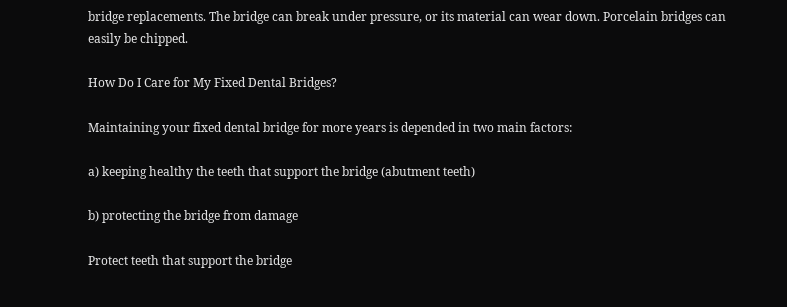bridge replacements. The bridge can break under pressure, or its material can wear down. Porcelain bridges can easily be chipped.

How Do I Care for My Fixed Dental Bridges?

Maintaining your fixed dental bridge for more years is depended in two main factors:

a) keeping healthy the teeth that support the bridge (abutment teeth)

b) protecting the bridge from damage

Protect teeth that support the bridge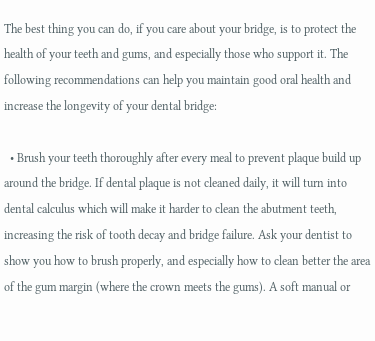The best thing you can do, if you care about your bridge, is to protect the health of your teeth and gums, and especially those who support it. The following recommendations can help you maintain good oral health and increase the longevity of your dental bridge:

  • Brush your teeth thoroughly after every meal to prevent plaque build up around the bridge. If dental plaque is not cleaned daily, it will turn into dental calculus which will make it harder to clean the abutment teeth, increasing the risk of tooth decay and bridge failure. Ask your dentist to show you how to brush properly, and especially how to clean better the area of the gum margin (where the crown meets the gums). A soft manual or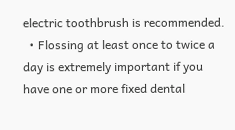electric toothbrush is recommended.
  • Flossing at least once to twice a day is extremely important if you have one or more fixed dental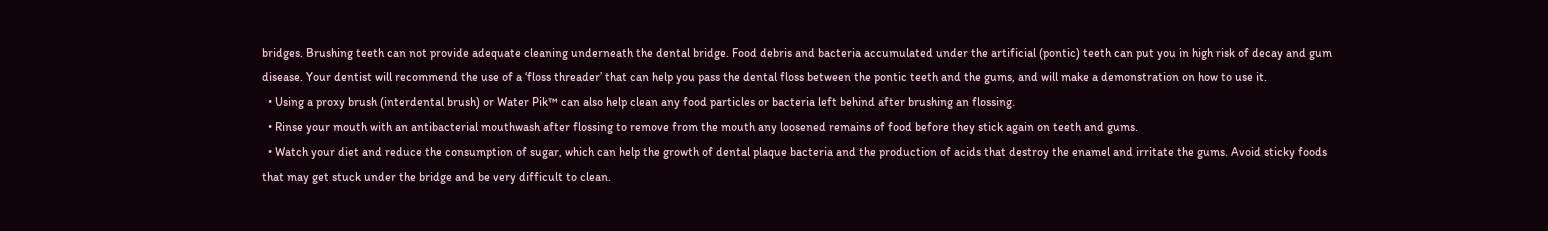bridges. Brushing teeth can not provide adequate cleaning underneath the dental bridge. Food debris and bacteria accumulated under the artificial (pontic) teeth can put you in high risk of decay and gum disease. Your dentist will recommend the use of a ‘floss threader’ that can help you pass the dental floss between the pontic teeth and the gums, and will make a demonstration on how to use it.
  • Using a proxy brush (interdental brush) or Water Pik™ can also help clean any food particles or bacteria left behind after brushing an flossing.
  • Rinse your mouth with an antibacterial mouthwash after flossing to remove from the mouth any loosened remains of food before they stick again on teeth and gums.
  • Watch your diet and reduce the consumption of sugar, which can help the growth of dental plaque bacteria and the production of acids that destroy the enamel and irritate the gums. Avoid sticky foods that may get stuck under the bridge and be very difficult to clean.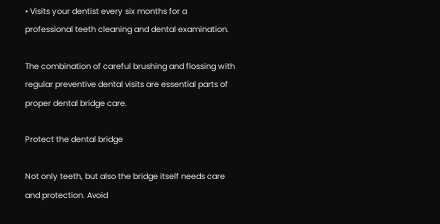• Visits your dentist every six months for a professional teeth cleaning and dental examination.

The combination of careful brushing and flossing with regular preventive dental visits are essential parts of proper dental bridge care.

Protect the dental bridge

Not only teeth, but also the bridge itself needs care and protection. Avoid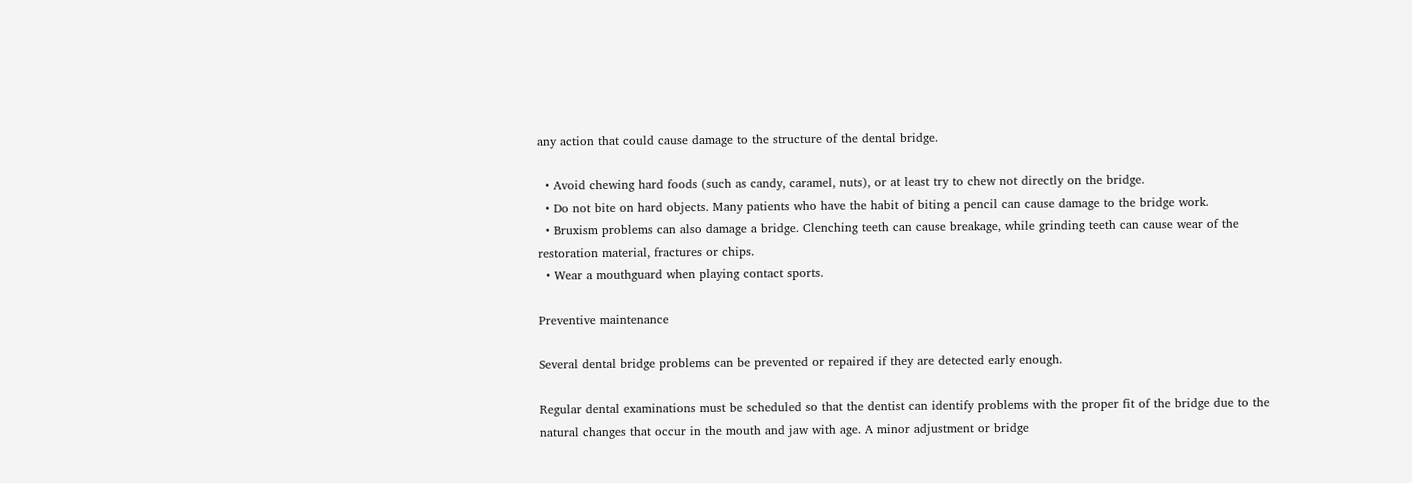any action that could cause damage to the structure of the dental bridge.

  • Avoid chewing hard foods (such as candy, caramel, nuts), or at least try to chew not directly on the bridge.
  • Do not bite on hard objects. Many patients who have the habit of biting a pencil can cause damage to the bridge work.
  • Bruxism problems can also damage a bridge. Clenching teeth can cause breakage, while grinding teeth can cause wear of the restoration material, fractures or chips.
  • Wear a mouthguard when playing contact sports.

Preventive maintenance

Several dental bridge problems can be prevented or repaired if they are detected early enough.

Regular dental examinations must be scheduled so that the dentist can identify problems with the proper fit of the bridge due to the natural changes that occur in the mouth and jaw with age. A minor adjustment or bridge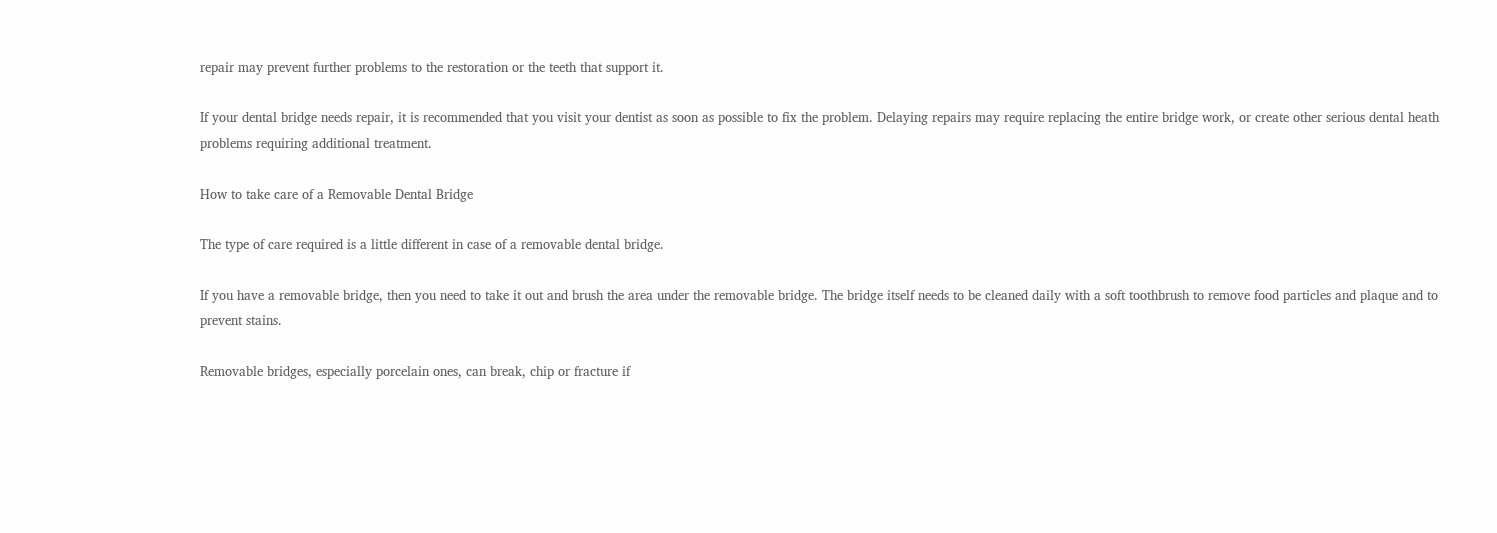repair may prevent further problems to the restoration or the teeth that support it.

If your dental bridge needs repair, it is recommended that you visit your dentist as soon as possible to fix the problem. Delaying repairs may require replacing the entire bridge work, or create other serious dental heath problems requiring additional treatment.

How to take care of a Removable Dental Bridge

The type of care required is a little different in case of a removable dental bridge.

If you have a removable bridge, then you need to take it out and brush the area under the removable bridge. The bridge itself needs to be cleaned daily with a soft toothbrush to remove food particles and plaque and to prevent stains.

Removable bridges, especially porcelain ones, can break, chip or fracture if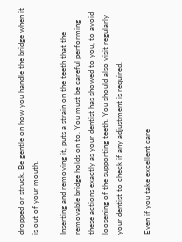dropped or struck. Be gentle on how you handle the bridge when it is out of your mouth.

Inserting and removing it, puts a strain on the teeth that the removable bridge holds on to. You must be careful performing these actions exactly as your dentist has showed to you, to avoid loosening of the supporting teeth. You should also visit regularly your dentist to check if any adjustment is required.

Even if you take excellent care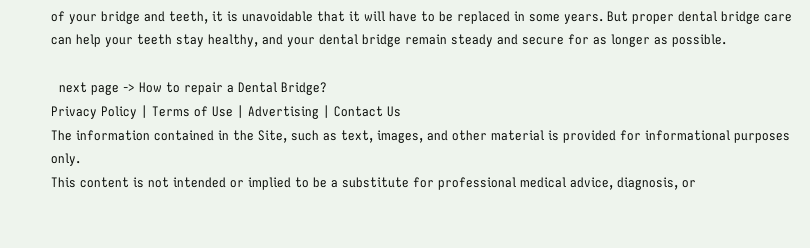of your bridge and teeth, it is unavoidable that it will have to be replaced in some years. But proper dental bridge care can help your teeth stay healthy, and your dental bridge remain steady and secure for as longer as possible.

  next page -> How to repair a Dental Bridge?
Privacy Policy | Terms of Use | Advertising | Contact Us
The information contained in the Site, such as text, images, and other material is provided for informational purposes only.
This content is not intended or implied to be a substitute for professional medical advice, diagnosis, or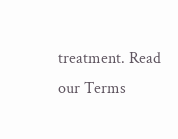treatment. Read our Terms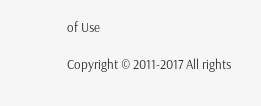of Use

Copyright © 2011-2017 All rights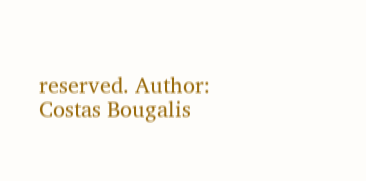reserved. Author: Costas Bougalis